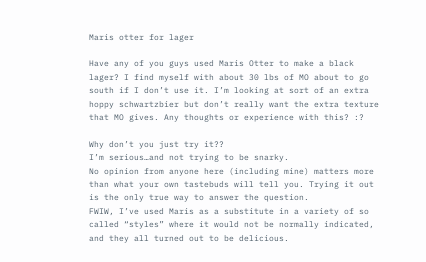Maris otter for lager

Have any of you guys used Maris Otter to make a black lager? I find myself with about 30 lbs of MO about to go south if I don’t use it. I’m looking at sort of an extra hoppy schwartzbier but don’t really want the extra texture that MO gives. Any thoughts or experience with this? :?

Why don’t you just try it??
I’m serious…and not trying to be snarky.
No opinion from anyone here (including mine) matters more than what your own tastebuds will tell you. Trying it out is the only true way to answer the question.
FWIW, I’ve used Maris as a substitute in a variety of so called “styles” where it would not be normally indicated, and they all turned out to be delicious.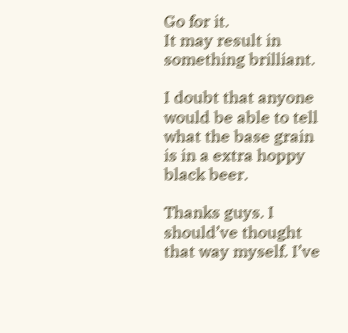Go for it.
It may result in something brilliant.

I doubt that anyone would be able to tell what the base grain is in a extra hoppy black beer.

Thanks guys. I should’ve thought that way myself. I’ve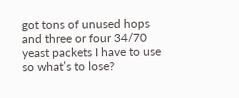got tons of unused hops and three or four 34/70 yeast packets I have to use so what’s to lose?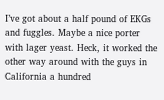I’ve got about a half pound of EKGs and fuggles. Maybe a nice porter with lager yeast. Heck, it worked the other way around with the guys in California a hundred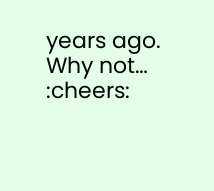years ago. Why not… :cheers: